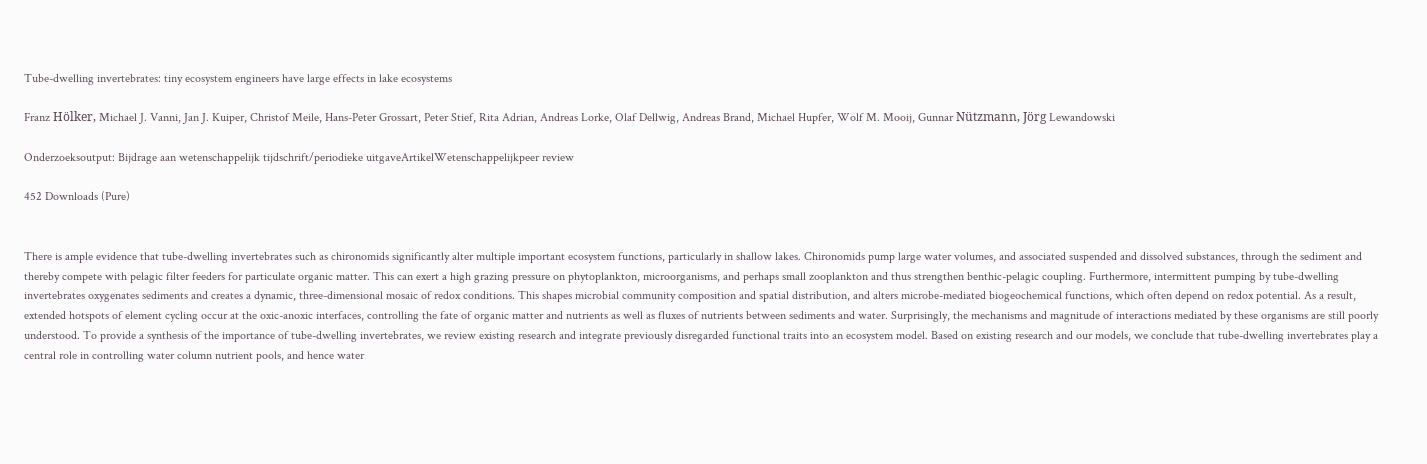Tube-dwelling invertebrates: tiny ecosystem engineers have large effects in lake ecosystems

Franz Hölker, Michael J. Vanni, Jan J. Kuiper, Christof Meile, Hans-Peter Grossart, Peter Stief, Rita Adrian, Andreas Lorke, Olaf Dellwig, Andreas Brand, Michael Hupfer, Wolf M. Mooij, Gunnar Nützmann, Jörg Lewandowski

Onderzoeksoutput: Bijdrage aan wetenschappelijk tijdschrift/periodieke uitgaveArtikelWetenschappelijkpeer review

452 Downloads (Pure)


There is ample evidence that tube-dwelling invertebrates such as chironomids significantly alter multiple important ecosystem functions, particularly in shallow lakes. Chironomids pump large water volumes, and associated suspended and dissolved substances, through the sediment and thereby compete with pelagic filter feeders for particulate organic matter. This can exert a high grazing pressure on phytoplankton, microorganisms, and perhaps small zooplankton and thus strengthen benthic-pelagic coupling. Furthermore, intermittent pumping by tube-dwelling invertebrates oxygenates sediments and creates a dynamic, three-dimensional mosaic of redox conditions. This shapes microbial community composition and spatial distribution, and alters microbe-mediated biogeochemical functions, which often depend on redox potential. As a result, extended hotspots of element cycling occur at the oxic-anoxic interfaces, controlling the fate of organic matter and nutrients as well as fluxes of nutrients between sediments and water. Surprisingly, the mechanisms and magnitude of interactions mediated by these organisms are still poorly understood. To provide a synthesis of the importance of tube-dwelling invertebrates, we review existing research and integrate previously disregarded functional traits into an ecosystem model. Based on existing research and our models, we conclude that tube-dwelling invertebrates play a central role in controlling water column nutrient pools, and hence water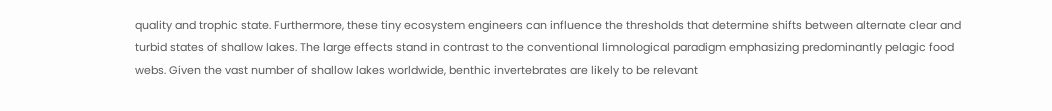quality and trophic state. Furthermore, these tiny ecosystem engineers can influence the thresholds that determine shifts between alternate clear and turbid states of shallow lakes. The large effects stand in contrast to the conventional limnological paradigm emphasizing predominantly pelagic food webs. Given the vast number of shallow lakes worldwide, benthic invertebrates are likely to be relevant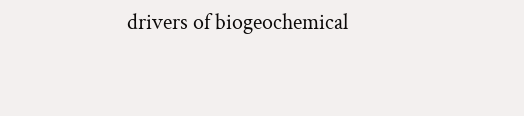drivers of biogeochemical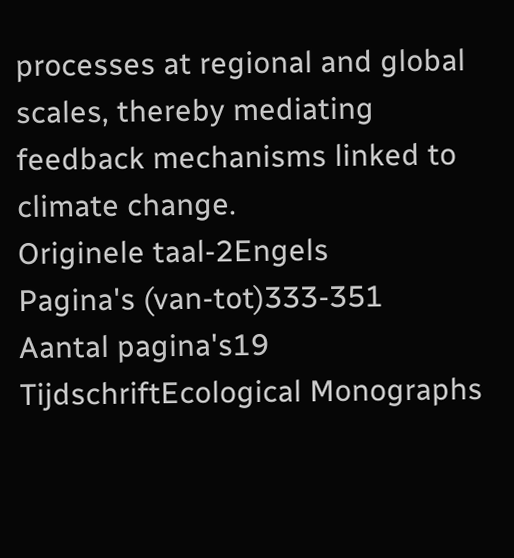processes at regional and global scales, thereby mediating feedback mechanisms linked to climate change.
Originele taal-2Engels
Pagina's (van-tot)333-351
Aantal pagina's19
TijdschriftEcological Monographs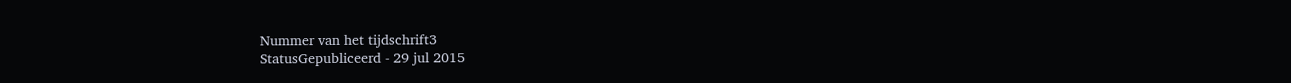Nummer van het tijdschrift3
StatusGepubliceerd - 29 jul 2015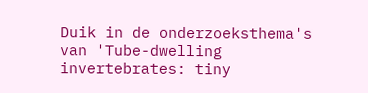Duik in de onderzoeksthema's van 'Tube-dwelling invertebrates: tiny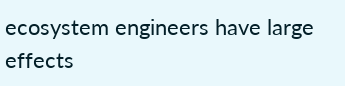ecosystem engineers have large effects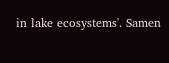in lake ecosystems'. Samen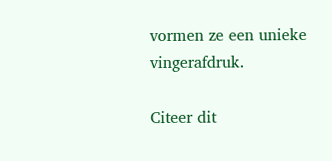vormen ze een unieke vingerafdruk.

Citeer dit